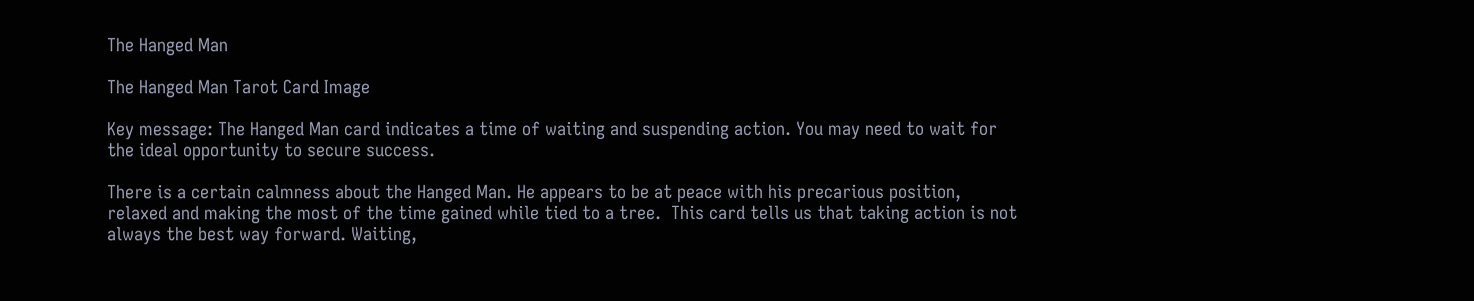The Hanged Man

The Hanged Man Tarot Card Image

Key message: The Hanged Man card indicates a time of waiting and suspending action. You may need to wait for the ideal opportunity to secure success.

There is a certain calmness about the Hanged Man. He appears to be at peace with his precarious position, relaxed and making the most of the time gained while tied to a tree.  This card tells us that taking action is not always the best way forward. Waiting,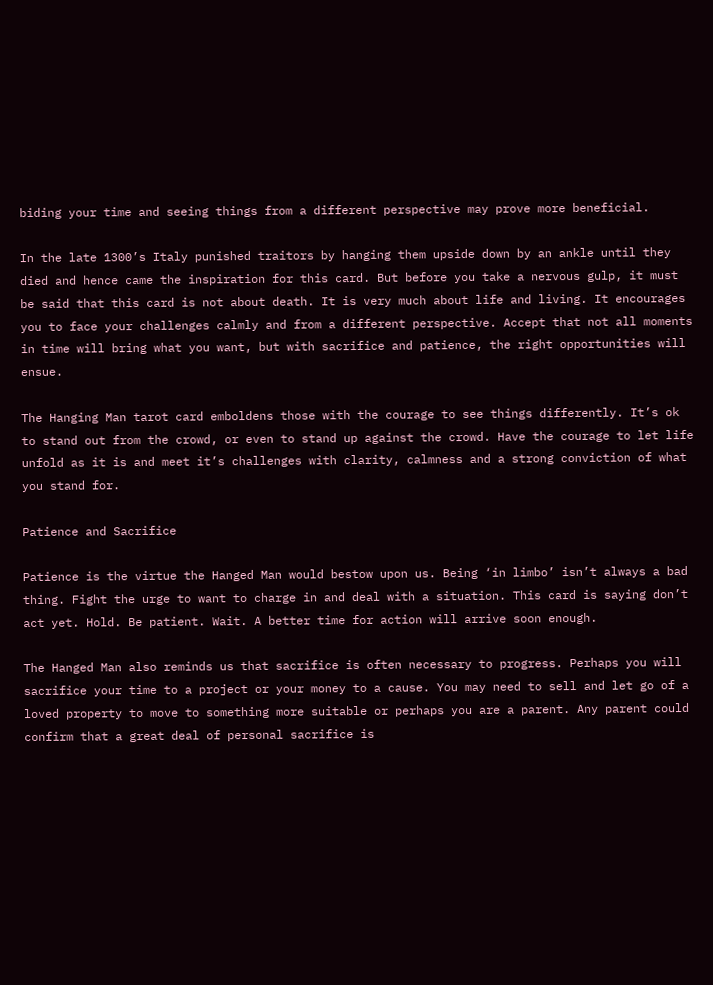biding your time and seeing things from a different perspective may prove more beneficial.

In the late 1300’s Italy punished traitors by hanging them upside down by an ankle until they died and hence came the inspiration for this card. But before you take a nervous gulp, it must be said that this card is not about death. It is very much about life and living. It encourages you to face your challenges calmly and from a different perspective. Accept that not all moments in time will bring what you want, but with sacrifice and patience, the right opportunities will ensue.

The Hanging Man tarot card emboldens those with the courage to see things differently. It’s ok to stand out from the crowd, or even to stand up against the crowd. Have the courage to let life unfold as it is and meet it’s challenges with clarity, calmness and a strong conviction of what you stand for.

Patience and Sacrifice

Patience is the virtue the Hanged Man would bestow upon us. Being ‘in limbo’ isn’t always a bad thing. Fight the urge to want to charge in and deal with a situation. This card is saying don’t act yet. Hold. Be patient. Wait. A better time for action will arrive soon enough.

The Hanged Man also reminds us that sacrifice is often necessary to progress. Perhaps you will sacrifice your time to a project or your money to a cause. You may need to sell and let go of a loved property to move to something more suitable or perhaps you are a parent. Any parent could confirm that a great deal of personal sacrifice is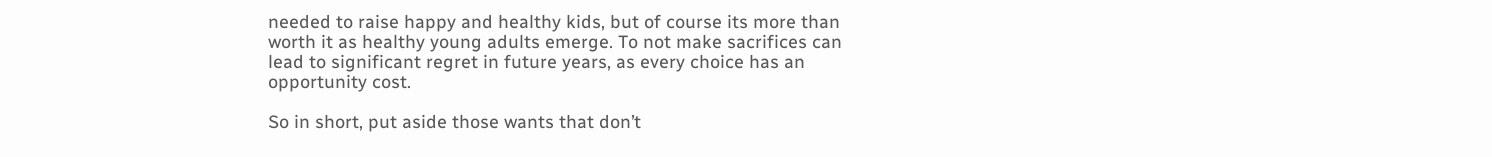needed to raise happy and healthy kids, but of course its more than worth it as healthy young adults emerge. To not make sacrifices can lead to significant regret in future years, as every choice has an opportunity cost.

So in short, put aside those wants that don’t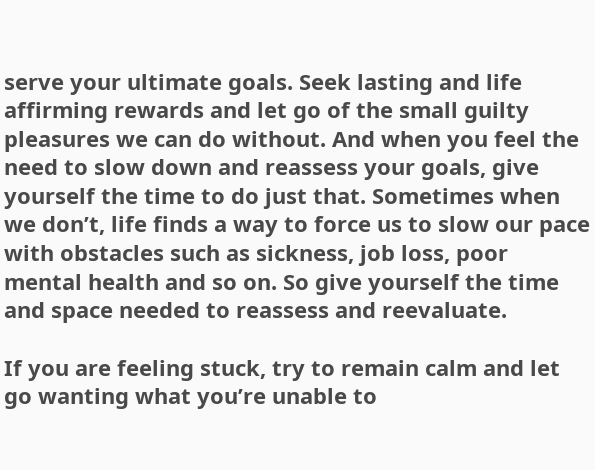serve your ultimate goals. Seek lasting and life affirming rewards and let go of the small guilty pleasures we can do without. And when you feel the need to slow down and reassess your goals, give yourself the time to do just that. Sometimes when we don’t, life finds a way to force us to slow our pace with obstacles such as sickness, job loss, poor mental health and so on. So give yourself the time and space needed to reassess and reevaluate.

If you are feeling stuck, try to remain calm and let go wanting what you’re unable to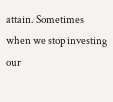attain. Sometimes when we stop investing our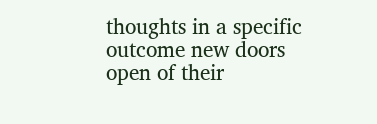thoughts in a specific outcome new doors open of their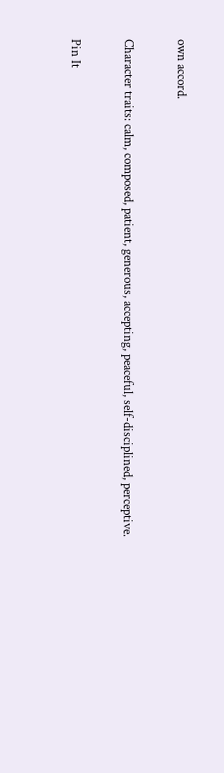own accord.

Character traits: calm, composed, patient, generous, accepting, peaceful, self-disciplined, perceptive.

Pin It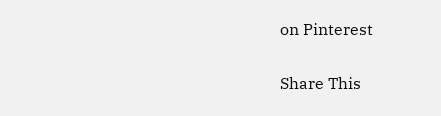on Pinterest

Share This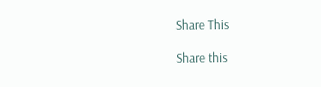Share This

Share this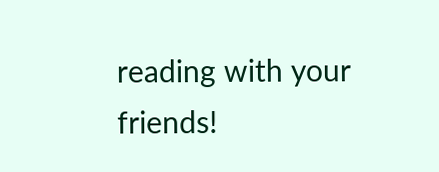reading with your friends!